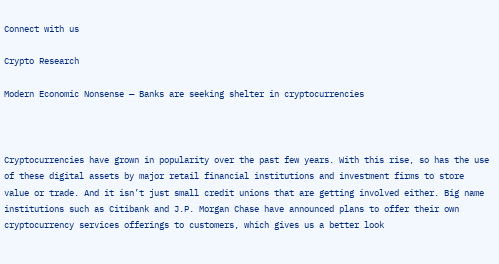Connect with us

Crypto Research

Modern Economic Nonsense — Banks are seeking shelter in cryptocurrencies



Cryptocurrencies have grown in popularity over the past few years. With this rise, so has the use of these digital assets by major retail financial institutions and investment firms to store value or trade. And it isn’t just small credit unions that are getting involved either. Big name institutions such as Citibank and J.P. Morgan Chase have announced plans to offer their own cryptocurrency services offerings to customers, which gives us a better look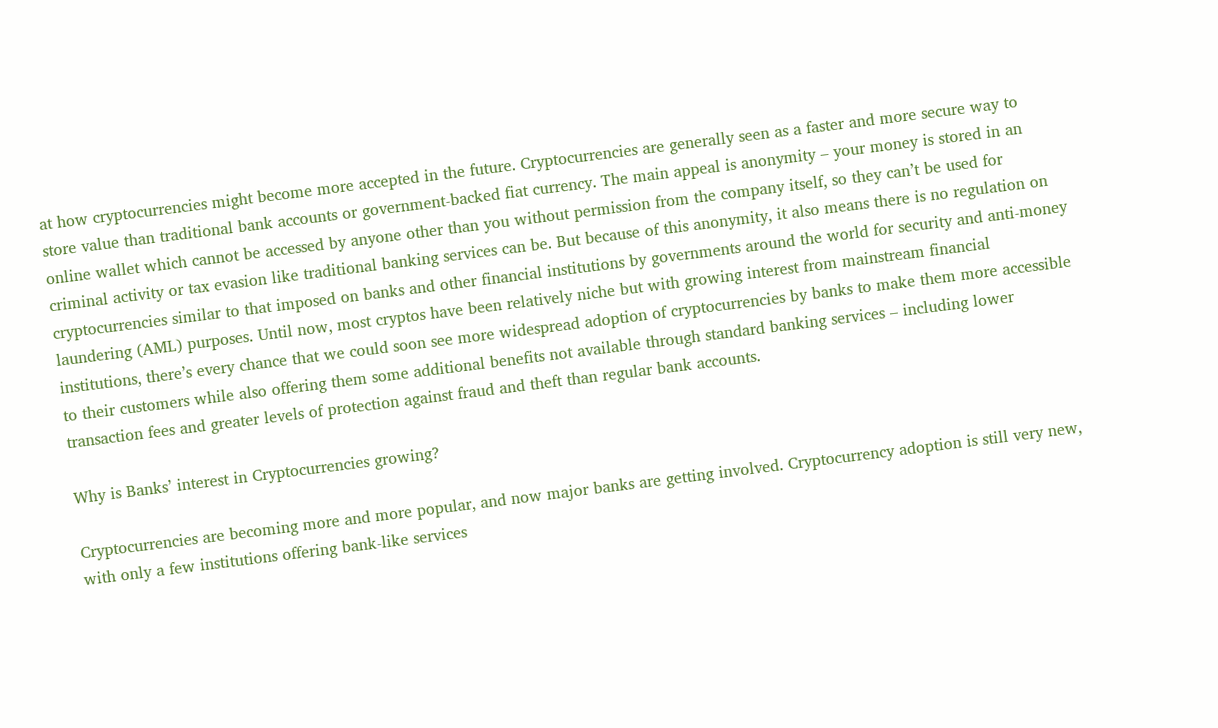at how cryptocurrencies might become more accepted in the future. Cryptocurrencies are generally seen as a faster and more secure way to store value than traditional bank accounts or government-backed fiat currency. The main appeal is anonymity – your money is stored in an online wallet which cannot be accessed by anyone other than you without permission from the company itself, so they can’t be used for criminal activity or tax evasion like traditional banking services can be. But because of this anonymity, it also means there is no regulation on cryptocurrencies similar to that imposed on banks and other financial institutions by governments around the world for security and anti-money laundering (AML) purposes. Until now, most cryptos have been relatively niche but with growing interest from mainstream financial institutions, there’s every chance that we could soon see more widespread adoption of cryptocurrencies by banks to make them more accessible to their customers while also offering them some additional benefits not available through standard banking services – including lower transaction fees and greater levels of protection against fraud and theft than regular bank accounts.

Why is Banks’ interest in Cryptocurrencies growing?

Cryptocurrencies are becoming more and more popular, and now major banks are getting involved. Cryptocurrency adoption is still very new, with only a few institutions offering bank-like services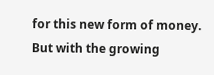for this new form of money. But with the growing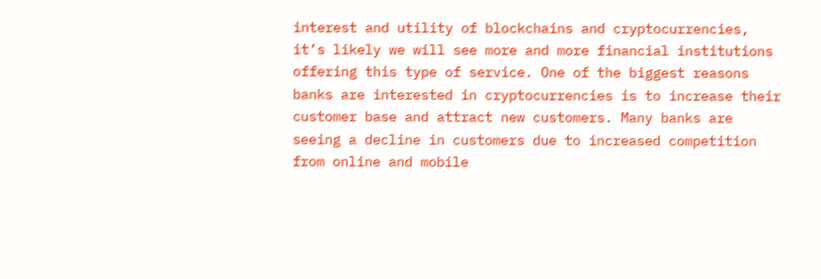interest and utility of blockchains and cryptocurrencies, it’s likely we will see more and more financial institutions offering this type of service. One of the biggest reasons banks are interested in cryptocurrencies is to increase their customer base and attract new customers. Many banks are seeing a decline in customers due to increased competition from online and mobile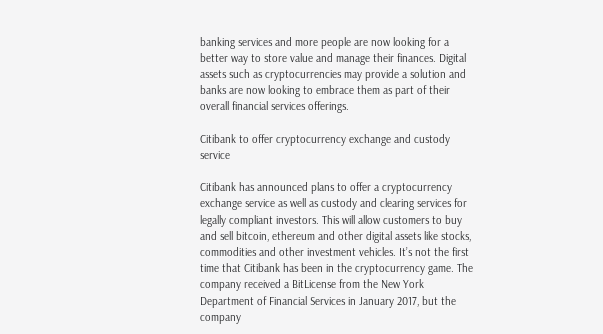banking services and more people are now looking for a better way to store value and manage their finances. Digital assets such as cryptocurrencies may provide a solution and banks are now looking to embrace them as part of their overall financial services offerings.

Citibank to offer cryptocurrency exchange and custody service

Citibank has announced plans to offer a cryptocurrency exchange service as well as custody and clearing services for legally compliant investors. This will allow customers to buy and sell bitcoin, ethereum and other digital assets like stocks, commodities and other investment vehicles. It’s not the first time that Citibank has been in the cryptocurrency game. The company received a BitLicense from the New York Department of Financial Services in January 2017, but the company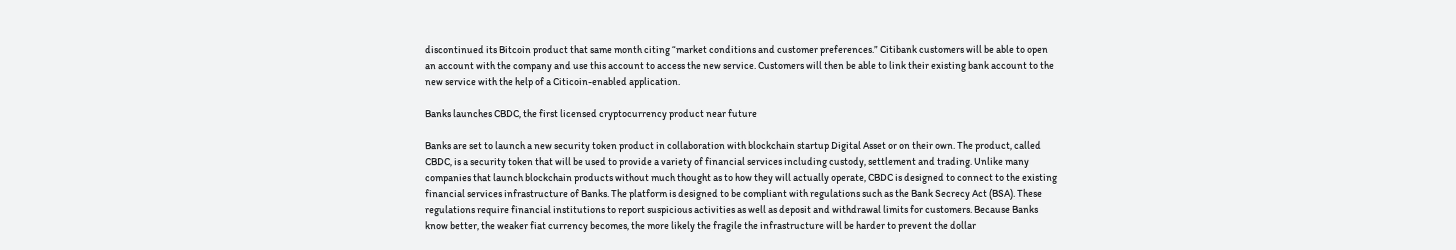discontinued its Bitcoin product that same month citing “market conditions and customer preferences.” Citibank customers will be able to open an account with the company and use this account to access the new service. Customers will then be able to link their existing bank account to the new service with the help of a Citicoin-enabled application.

Banks launches CBDC, the first licensed cryptocurrency product near future

Banks are set to launch a new security token product in collaboration with blockchain startup Digital Asset or on their own. The product, called CBDC, is a security token that will be used to provide a variety of financial services including custody, settlement and trading. Unlike many companies that launch blockchain products without much thought as to how they will actually operate, CBDC is designed to connect to the existing financial services infrastructure of Banks. The platform is designed to be compliant with regulations such as the Bank Secrecy Act (BSA). These regulations require financial institutions to report suspicious activities as well as deposit and withdrawal limits for customers. Because Banks know better, the weaker fiat currency becomes, the more likely the fragile the infrastructure will be harder to prevent the dollar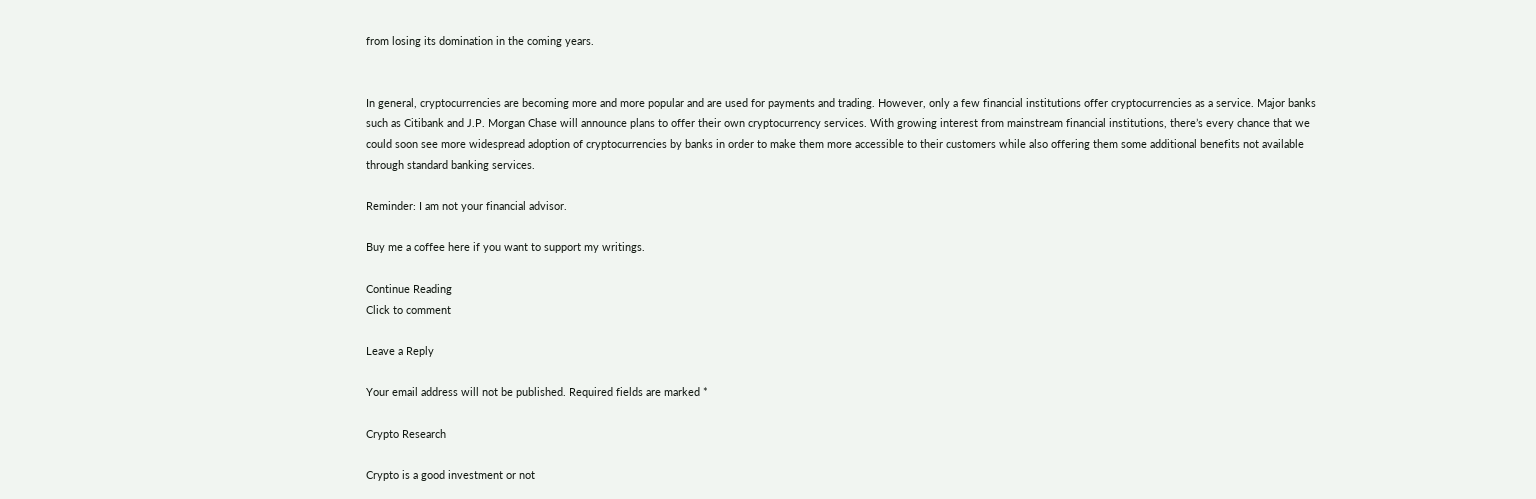from losing its domination in the coming years.


In general, cryptocurrencies are becoming more and more popular and are used for payments and trading. However, only a few financial institutions offer cryptocurrencies as a service. Major banks such as Citibank and J.P. Morgan Chase will announce plans to offer their own cryptocurrency services. With growing interest from mainstream financial institutions, there’s every chance that we could soon see more widespread adoption of cryptocurrencies by banks in order to make them more accessible to their customers while also offering them some additional benefits not available through standard banking services.

Reminder: I am not your financial advisor.

Buy me a coffee here if you want to support my writings.

Continue Reading
Click to comment

Leave a Reply

Your email address will not be published. Required fields are marked *

Crypto Research

Crypto is a good investment or not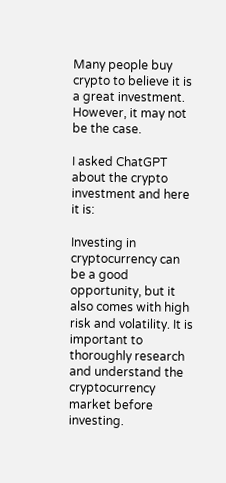Many people buy crypto to believe it is a great investment. However, it may not be the case.

I asked ChatGPT about the crypto investment and here it is:

Investing in cryptocurrency can be a good opportunity, but it also comes with high risk and volatility. It is important to thoroughly research and understand the cryptocurrency market before investing.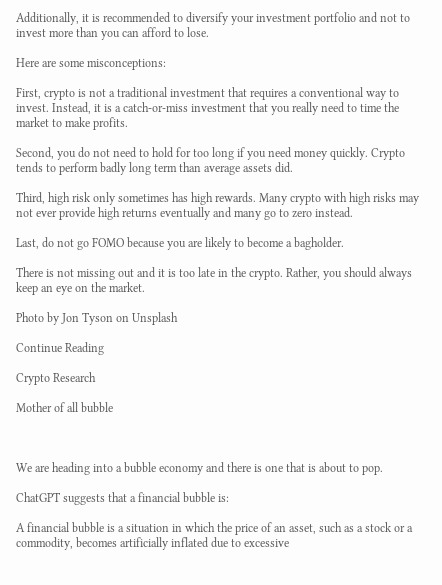Additionally, it is recommended to diversify your investment portfolio and not to invest more than you can afford to lose.

Here are some misconceptions:

First, crypto is not a traditional investment that requires a conventional way to invest. Instead, it is a catch-or-miss investment that you really need to time the market to make profits.

Second, you do not need to hold for too long if you need money quickly. Crypto tends to perform badly long term than average assets did.

Third, high risk only sometimes has high rewards. Many crypto with high risks may not ever provide high returns eventually and many go to zero instead.

Last, do not go FOMO because you are likely to become a bagholder.

There is not missing out and it is too late in the crypto. Rather, you should always keep an eye on the market.

Photo by Jon Tyson on Unsplash

Continue Reading

Crypto Research

Mother of all bubble



We are heading into a bubble economy and there is one that is about to pop.

ChatGPT suggests that a financial bubble is:

A financial bubble is a situation in which the price of an asset, such as a stock or a commodity, becomes artificially inflated due to excessive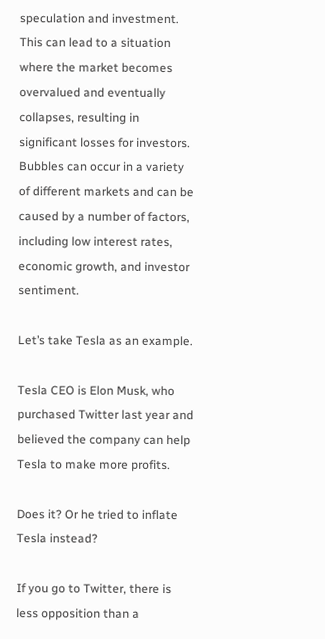speculation and investment. This can lead to a situation where the market becomes overvalued and eventually collapses, resulting in significant losses for investors. Bubbles can occur in a variety of different markets and can be caused by a number of factors, including low interest rates, economic growth, and investor sentiment.

Let’s take Tesla as an example.

Tesla CEO is Elon Musk, who purchased Twitter last year and believed the company can help Tesla to make more profits.

Does it? Or he tried to inflate Tesla instead?

If you go to Twitter, there is less opposition than a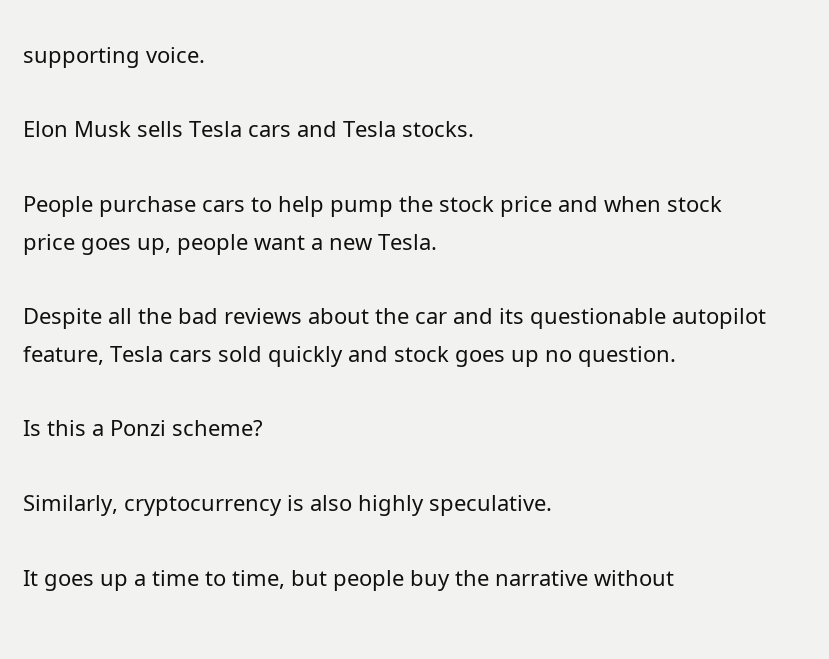supporting voice.

Elon Musk sells Tesla cars and Tesla stocks.

People purchase cars to help pump the stock price and when stock price goes up, people want a new Tesla.

Despite all the bad reviews about the car and its questionable autopilot feature, Tesla cars sold quickly and stock goes up no question.

Is this a Ponzi scheme?

Similarly, cryptocurrency is also highly speculative.

It goes up a time to time, but people buy the narrative without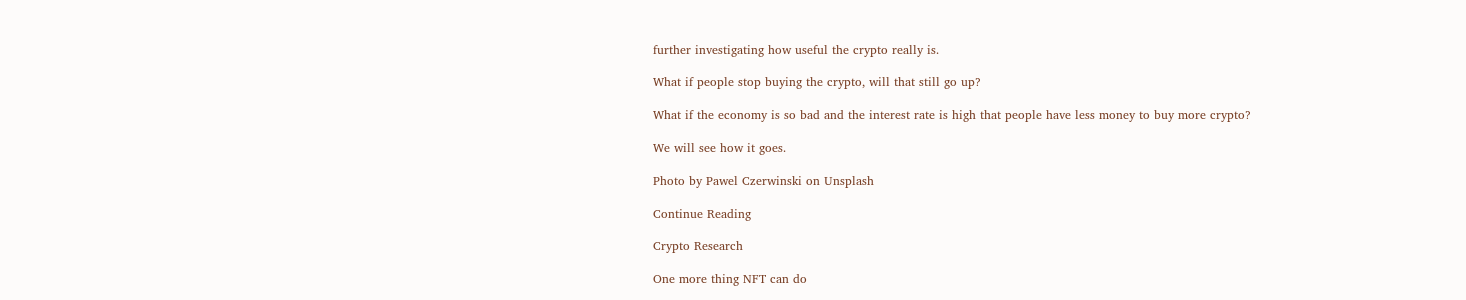further investigating how useful the crypto really is.

What if people stop buying the crypto, will that still go up?

What if the economy is so bad and the interest rate is high that people have less money to buy more crypto?

We will see how it goes.

Photo by Pawel Czerwinski on Unsplash

Continue Reading

Crypto Research

One more thing NFT can do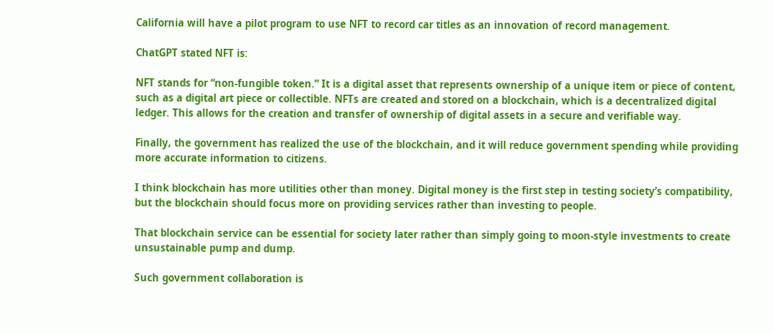California will have a pilot program to use NFT to record car titles as an innovation of record management.

ChatGPT stated NFT is:

NFT stands for “non-fungible token.” It is a digital asset that represents ownership of a unique item or piece of content, such as a digital art piece or collectible. NFTs are created and stored on a blockchain, which is a decentralized digital ledger. This allows for the creation and transfer of ownership of digital assets in a secure and verifiable way.

Finally, the government has realized the use of the blockchain, and it will reduce government spending while providing more accurate information to citizens.

I think blockchain has more utilities other than money. Digital money is the first step in testing society’s compatibility, but the blockchain should focus more on providing services rather than investing to people.

That blockchain service can be essential for society later rather than simply going to moon-style investments to create unsustainable pump and dump.

Such government collaboration is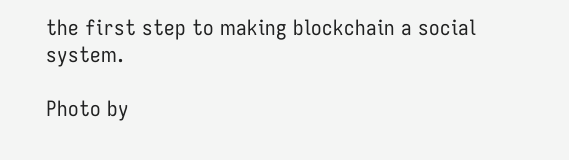the first step to making blockchain a social system.

Photo by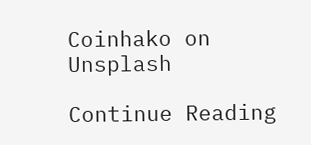Coinhako on Unsplash

Continue Reading